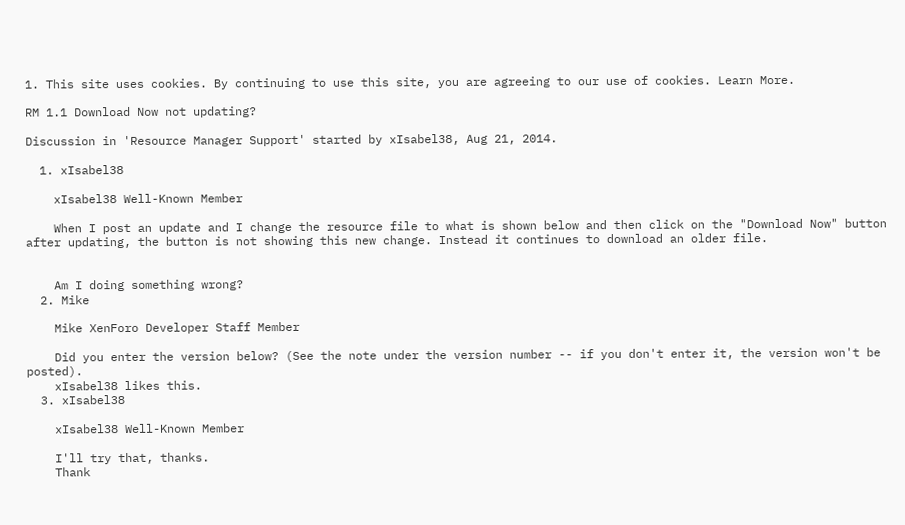1. This site uses cookies. By continuing to use this site, you are agreeing to our use of cookies. Learn More.

RM 1.1 Download Now not updating?

Discussion in 'Resource Manager Support' started by xIsabel38, Aug 21, 2014.

  1. xIsabel38

    xIsabel38 Well-Known Member

    When I post an update and I change the resource file to what is shown below and then click on the "Download Now" button after updating, the button is not showing this new change. Instead it continues to download an older file.


    Am I doing something wrong?
  2. Mike

    Mike XenForo Developer Staff Member

    Did you enter the version below? (See the note under the version number -- if you don't enter it, the version won't be posted).
    xIsabel38 likes this.
  3. xIsabel38

    xIsabel38 Well-Known Member

    I'll try that, thanks.
    Thank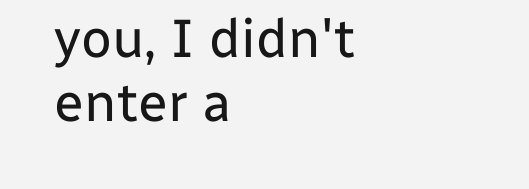you, I didn't enter a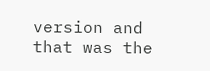version and that was the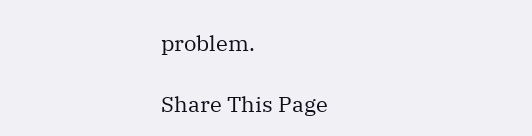problem.

Share This Page